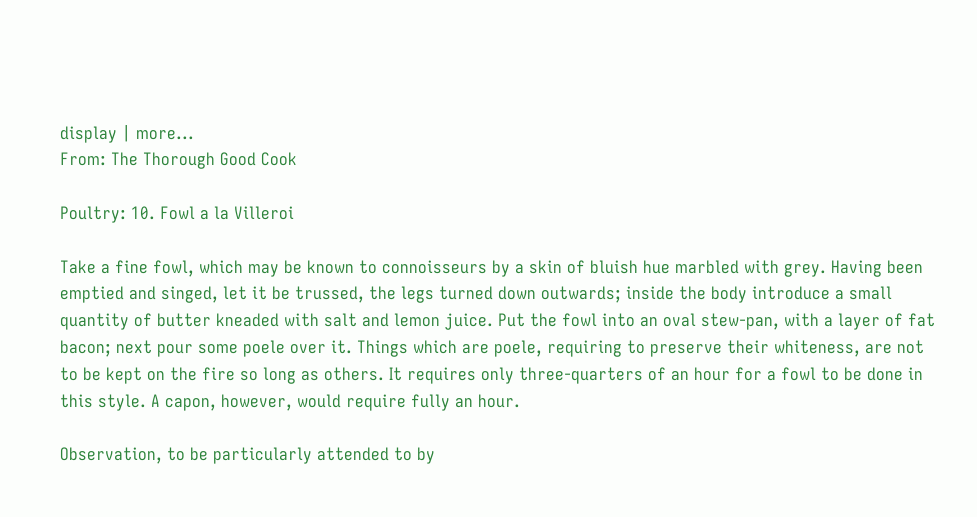display | more...
From: The Thorough Good Cook

Poultry: 10. Fowl a la Villeroi

Take a fine fowl, which may be known to connoisseurs by a skin of bluish hue marbled with grey. Having been emptied and singed, let it be trussed, the legs turned down outwards; inside the body introduce a small quantity of butter kneaded with salt and lemon juice. Put the fowl into an oval stew-pan, with a layer of fat bacon; next pour some poele over it. Things which are poele, requiring to preserve their whiteness, are not to be kept on the fire so long as others. It requires only three-quarters of an hour for a fowl to be done in this style. A capon, however, would require fully an hour.

Observation, to be particularly attended to by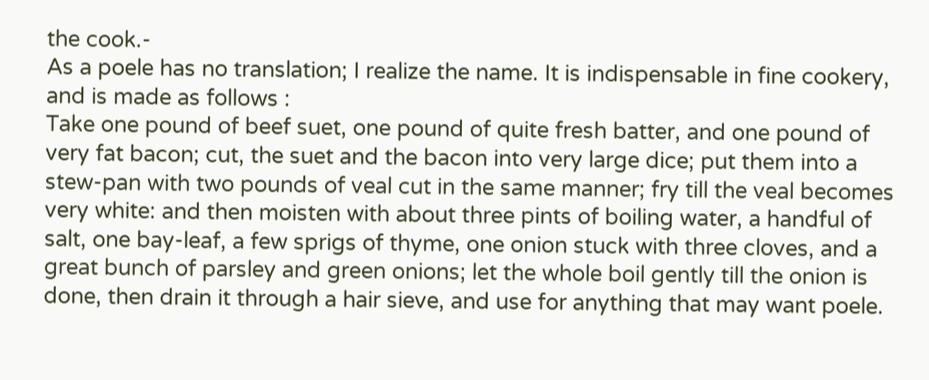the cook.-
As a poele has no translation; I realize the name. It is indispensable in fine cookery, and is made as follows :
Take one pound of beef suet, one pound of quite fresh batter, and one pound of very fat bacon; cut, the suet and the bacon into very large dice; put them into a stew-pan with two pounds of veal cut in the same manner; fry till the veal becomes very white: and then moisten with about three pints of boiling water, a handful of salt, one bay-leaf, a few sprigs of thyme, one onion stuck with three cloves, and a great bunch of parsley and green onions; let the whole boil gently till the onion is done, then drain it through a hair sieve, and use for anything that may want poele.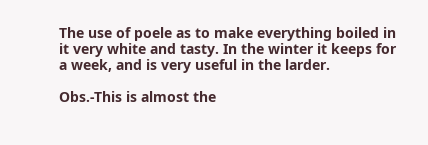The use of poele as to make everything boiled in it very white and tasty. In the winter it keeps for a week, and is very useful in the larder.

Obs.-This is almost the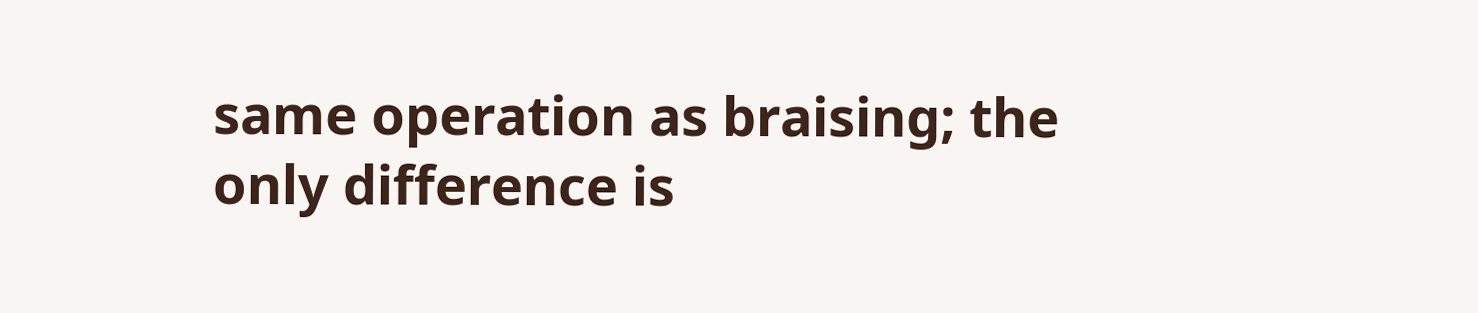same operation as braising; the only difference is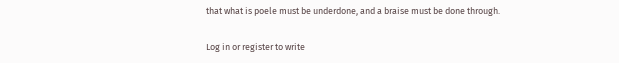that what is poele must be underdone, and a braise must be done through.

Log in or register to write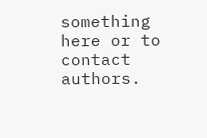something here or to contact authors.